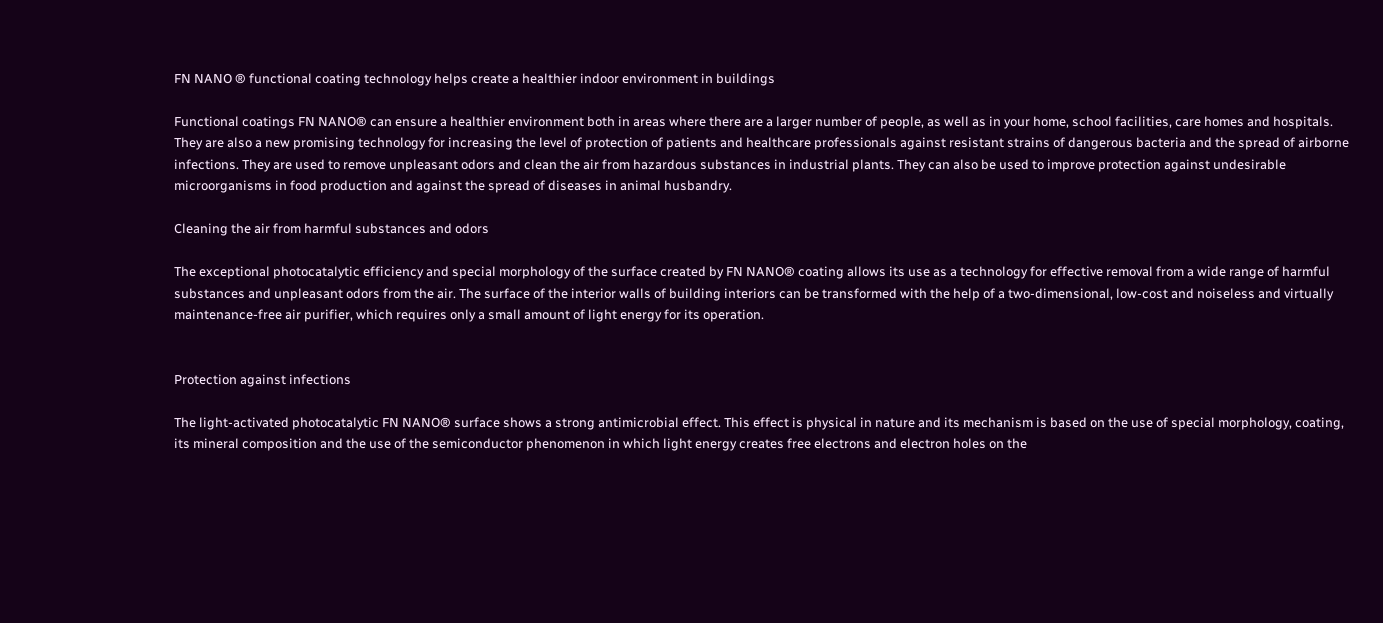FN NANO ® functional coating technology helps create a healthier indoor environment in buildings

Functional coatings FN NANO® can ensure a healthier environment both in areas where there are a larger number of people, as well as in your home, school facilities, care homes and hospitals. They are also a new promising technology for increasing the level of protection of patients and healthcare professionals against resistant strains of dangerous bacteria and the spread of airborne infections. They are used to remove unpleasant odors and clean the air from hazardous substances in industrial plants. They can also be used to improve protection against undesirable microorganisms in food production and against the spread of diseases in animal husbandry.

Cleaning the air from harmful substances and odors

The exceptional photocatalytic efficiency and special morphology of the surface created by FN NANO® coating allows its use as a technology for effective removal from a wide range of harmful substances and unpleasant odors from the air. The surface of the interior walls of building interiors can be transformed with the help of a two-dimensional, low-cost and noiseless and virtually maintenance-free air purifier, which requires only a small amount of light energy for its operation.


Protection against infections

The light-activated photocatalytic FN NANO® surface shows a strong antimicrobial effect. This effect is physical in nature and its mechanism is based on the use of special morphology, coating, its mineral composition and the use of the semiconductor phenomenon in which light energy creates free electrons and electron holes on the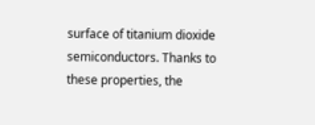surface of titanium dioxide semiconductors. Thanks to these properties, the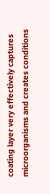coating layer very effectively captures microorganisms and creates conditions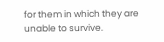for them in which they are unable to survive.